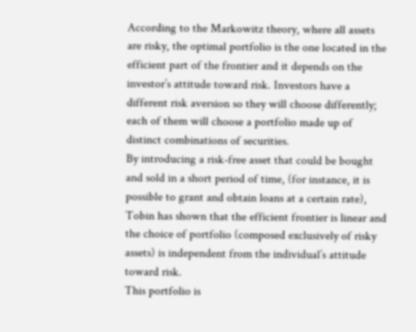According to the Markowitz theory, where all assets are risky, the optimal portfolio is the one located in the efficient part of the frontier and it depends on the investor’s attitude toward risk. Investors have a different risk aversion so they will choose differently; each of them will choose a portfolio made up of distinct combinations of securities.
By introducing a risk-free asset that could be bought and sold in a short period of time, (for instance, it is possible to grant and obtain loans at a certain rate), Tobin has shown that the efficient frontier is linear and the choice of portfolio (composed exclusively of risky assets) is independent from the individual’s attitude toward risk.
This portfolio is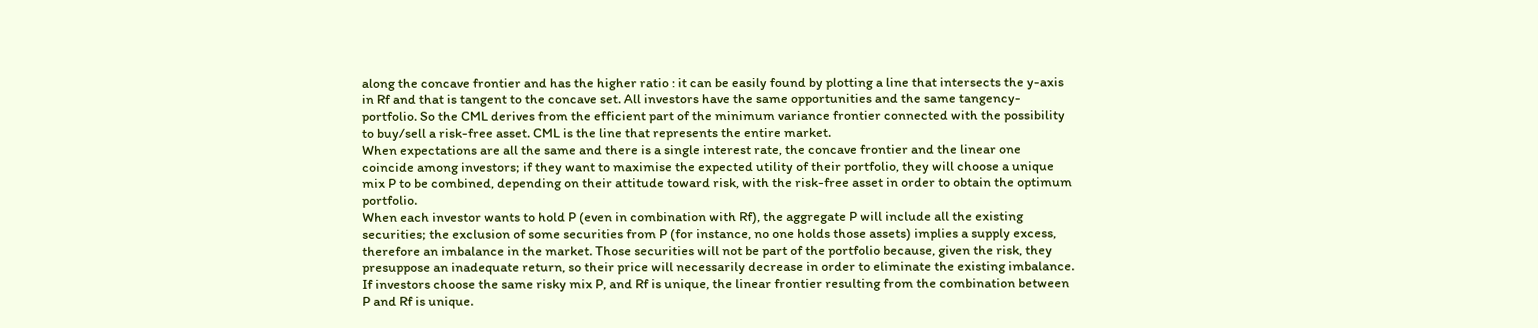along the concave frontier and has the higher ratio : it can be easily found by plotting a line that intersects the y-axis in Rf and that is tangent to the concave set. All investors have the same opportunities and the same tangency-portfolio. So the CML derives from the efficient part of the minimum variance frontier connected with the possibility to buy/sell a risk-free asset. CML is the line that represents the entire market.
When expectations are all the same and there is a single interest rate, the concave frontier and the linear one coincide among investors; if they want to maximise the expected utility of their portfolio, they will choose a unique mix P to be combined, depending on their attitude toward risk, with the risk-free asset in order to obtain the optimum portfolio.
When each investor wants to hold P (even in combination with Rf), the aggregate P will include all the existing securities; the exclusion of some securities from P (for instance, no one holds those assets) implies a supply excess, therefore an imbalance in the market. Those securities will not be part of the portfolio because, given the risk, they presuppose an inadequate return, so their price will necessarily decrease in order to eliminate the existing imbalance.
If investors choose the same risky mix P, and Rf is unique, the linear frontier resulting from the combination between P and Rf is unique.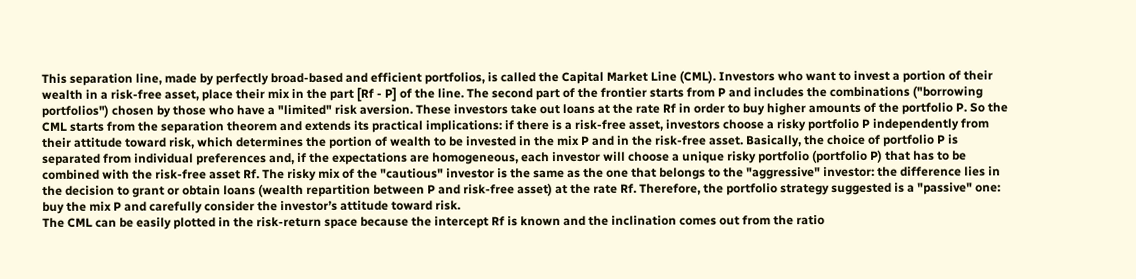This separation line, made by perfectly broad-based and efficient portfolios, is called the Capital Market Line (CML). Investors who want to invest a portion of their wealth in a risk-free asset, place their mix in the part [Rf - P] of the line. The second part of the frontier starts from P and includes the combinations ("borrowing portfolios") chosen by those who have a "limited" risk aversion. These investors take out loans at the rate Rf in order to buy higher amounts of the portfolio P. So the CML starts from the separation theorem and extends its practical implications: if there is a risk-free asset, investors choose a risky portfolio P independently from their attitude toward risk, which determines the portion of wealth to be invested in the mix P and in the risk-free asset. Basically, the choice of portfolio P is separated from individual preferences and, if the expectations are homogeneous, each investor will choose a unique risky portfolio (portfolio P) that has to be combined with the risk-free asset Rf. The risky mix of the "cautious" investor is the same as the one that belongs to the "aggressive" investor: the difference lies in the decision to grant or obtain loans (wealth repartition between P and risk-free asset) at the rate Rf. Therefore, the portfolio strategy suggested is a "passive" one: buy the mix P and carefully consider the investor’s attitude toward risk.
The CML can be easily plotted in the risk-return space because the intercept Rf is known and the inclination comes out from the ratio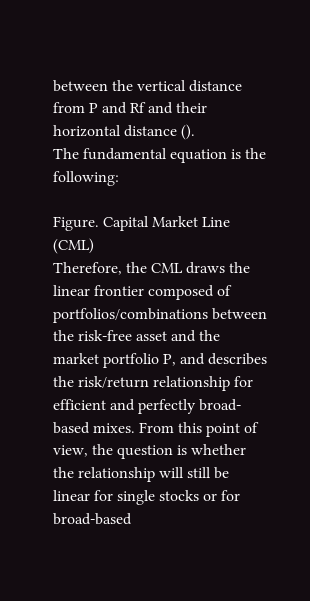between the vertical distance from P and Rf and their horizontal distance ().
The fundamental equation is the following:

Figure. Capital Market Line (CML)
Therefore, the CML draws the linear frontier composed of portfolios/combinations between the risk-free asset and the market portfolio P, and describes the risk/return relationship for efficient and perfectly broad-based mixes. From this point of view, the question is whether the relationship will still be linear for single stocks or for broad-based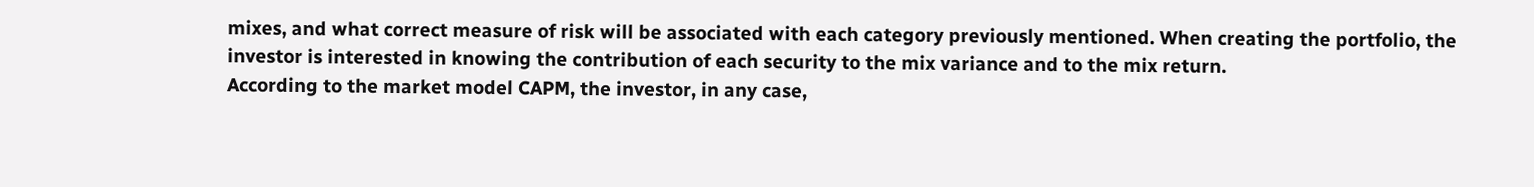mixes, and what correct measure of risk will be associated with each category previously mentioned. When creating the portfolio, the investor is interested in knowing the contribution of each security to the mix variance and to the mix return.
According to the market model CAPM, the investor, in any case,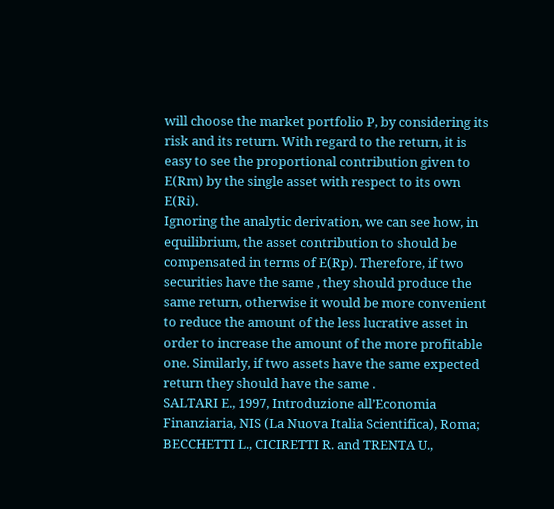will choose the market portfolio P, by considering its risk and its return. With regard to the return, it is easy to see the proportional contribution given to E(Rm) by the single asset with respect to its own E(Ri).
Ignoring the analytic derivation, we can see how, in equilibrium, the asset contribution to should be compensated in terms of E(Rp). Therefore, if two securities have the same , they should produce the same return, otherwise it would be more convenient to reduce the amount of the less lucrative asset in order to increase the amount of the more profitable one. Similarly, if two assets have the same expected return they should have the same .
SALTARI E., 1997, Introduzione all’Economia Finanziaria, NIS (La Nuova Italia Scientifica), Roma;
BECCHETTI L., CICIRETTI R. and TRENTA U.,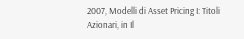2007, Modelli di Asset Pricing I: Titoli Azionari, in Il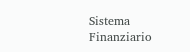Sistema Finanziario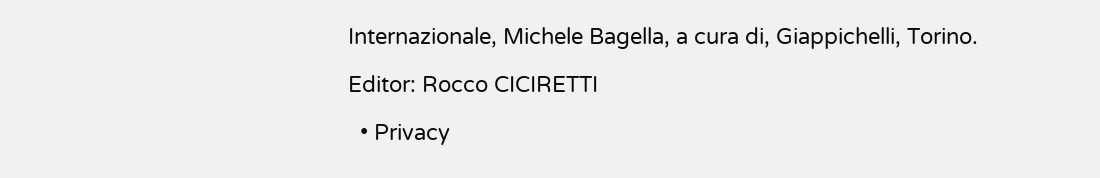Internazionale, Michele Bagella, a cura di, Giappichelli, Torino.

Editor: Rocco CICIRETTI

  • Privacy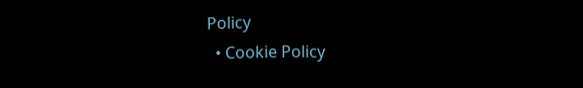Policy
  • Cookie Policy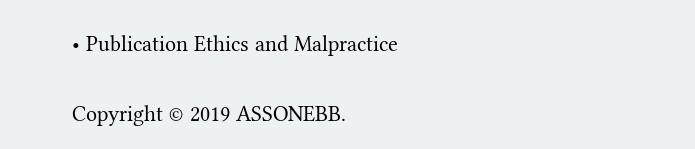• Publication Ethics and Malpractice

Copyright © 2019 ASSONEBB.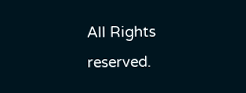All Rights reserved.